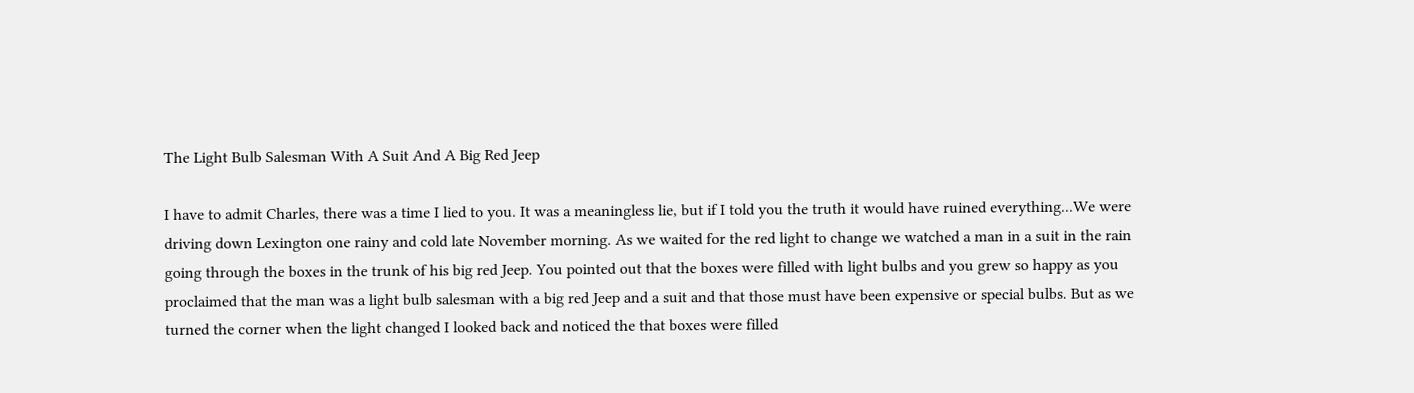The Light Bulb Salesman With A Suit And A Big Red Jeep

I have to admit Charles, there was a time I lied to you. It was a meaningless lie, but if I told you the truth it would have ruined everything...We were driving down Lexington one rainy and cold late November morning. As we waited for the red light to change we watched a man in a suit in the rain going through the boxes in the trunk of his big red Jeep. You pointed out that the boxes were filled with light bulbs and you grew so happy as you proclaimed that the man was a light bulb salesman with a big red Jeep and a suit and that those must have been expensive or special bulbs. But as we turned the corner when the light changed I looked back and noticed the that boxes were filled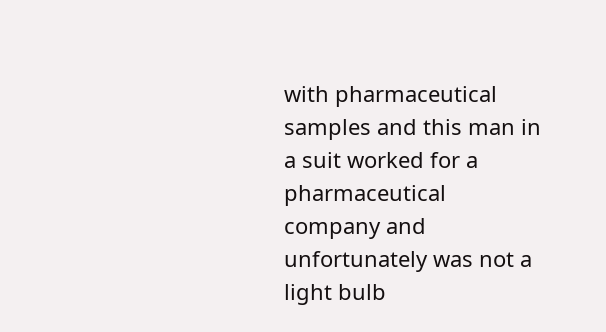with pharmaceutical samples and this man in a suit worked for a pharmaceutical company and unfortunately was not a light bulb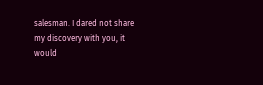salesman. I dared not share my discovery with you, it would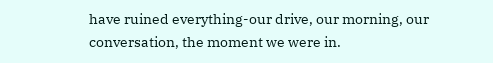have ruined everything-our drive, our morning, our conversation, the moment we were in.